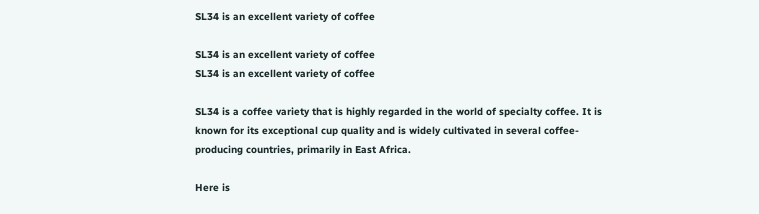SL34 is an excellent variety of coffee

SL34 is an excellent variety of coffee
SL34 is an excellent variety of coffee

SL34 is a coffee variety that is highly regarded in the world of specialty coffee. It is known for its exceptional cup quality and is widely cultivated in several coffee-producing countries, primarily in East Africa.

Here is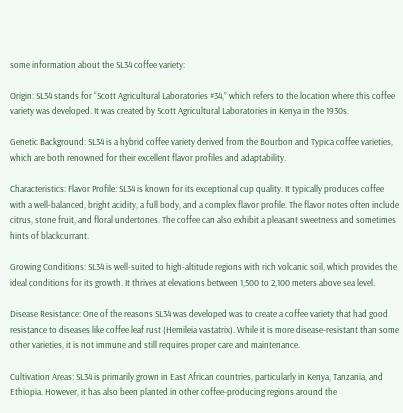some information about the SL34 coffee variety:

Origin: SL34 stands for “Scott Agricultural Laboratories #34,” which refers to the location where this coffee variety was developed. It was created by Scott Agricultural Laboratories in Kenya in the 1930s.

Genetic Background: SL34 is a hybrid coffee variety derived from the Bourbon and Typica coffee varieties, which are both renowned for their excellent flavor profiles and adaptability.

Characteristics: Flavor Profile: SL34 is known for its exceptional cup quality. It typically produces coffee with a well-balanced, bright acidity, a full body, and a complex flavor profile. The flavor notes often include citrus, stone fruit, and floral undertones. The coffee can also exhibit a pleasant sweetness and sometimes hints of blackcurrant.

Growing Conditions: SL34 is well-suited to high-altitude regions with rich volcanic soil, which provides the ideal conditions for its growth. It thrives at elevations between 1,500 to 2,100 meters above sea level.

Disease Resistance: One of the reasons SL34 was developed was to create a coffee variety that had good resistance to diseases like coffee leaf rust (Hemileia vastatrix). While it is more disease-resistant than some other varieties, it is not immune and still requires proper care and maintenance.

Cultivation Areas: SL34 is primarily grown in East African countries, particularly in Kenya, Tanzania, and Ethiopia. However, it has also been planted in other coffee-producing regions around the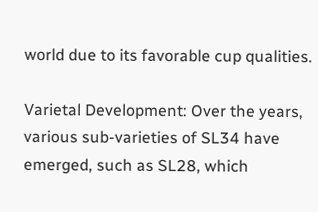world due to its favorable cup qualities.

Varietal Development: Over the years, various sub-varieties of SL34 have emerged, such as SL28, which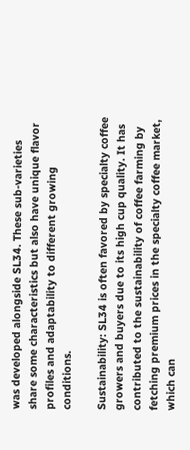was developed alongside SL34. These sub-varieties share some characteristics but also have unique flavor profiles and adaptability to different growing conditions.

Sustainability: SL34 is often favored by specialty coffee growers and buyers due to its high cup quality. It has contributed to the sustainability of coffee farming by fetching premium prices in the specialty coffee market, which can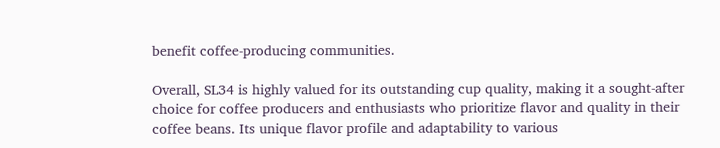benefit coffee-producing communities.

Overall, SL34 is highly valued for its outstanding cup quality, making it a sought-after choice for coffee producers and enthusiasts who prioritize flavor and quality in their coffee beans. Its unique flavor profile and adaptability to various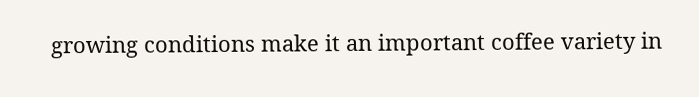growing conditions make it an important coffee variety in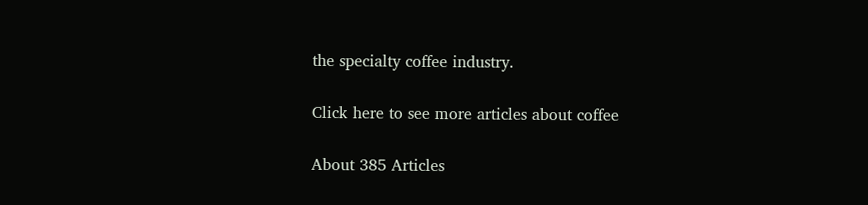the specialty coffee industry.

Click here to see more articles about coffee

About 385 Articles